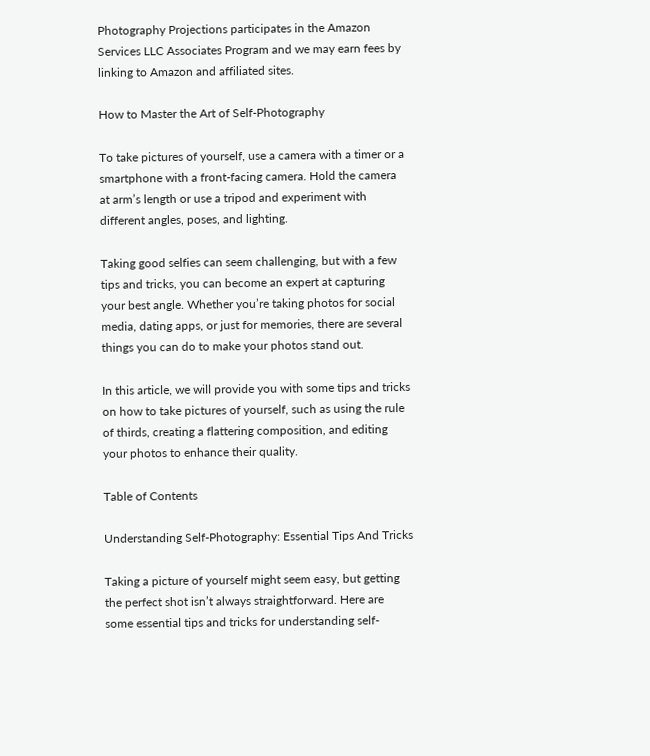Photography Projections participates in the Amazon Services LLC Associates Program and we may earn fees by linking to Amazon and affiliated sites.

How to Master the Art of Self-Photography

To take pictures of yourself, use a camera with a timer or a smartphone with a front-facing camera. Hold the camera at arm’s length or use a tripod and experiment with different angles, poses, and lighting.

Taking good selfies can seem challenging, but with a few tips and tricks, you can become an expert at capturing your best angle. Whether you’re taking photos for social media, dating apps, or just for memories, there are several things you can do to make your photos stand out.

In this article, we will provide you with some tips and tricks on how to take pictures of yourself, such as using the rule of thirds, creating a flattering composition, and editing your photos to enhance their quality.

Table of Contents

Understanding Self-Photography: Essential Tips And Tricks

Taking a picture of yourself might seem easy, but getting the perfect shot isn’t always straightforward. Here are some essential tips and tricks for understanding self-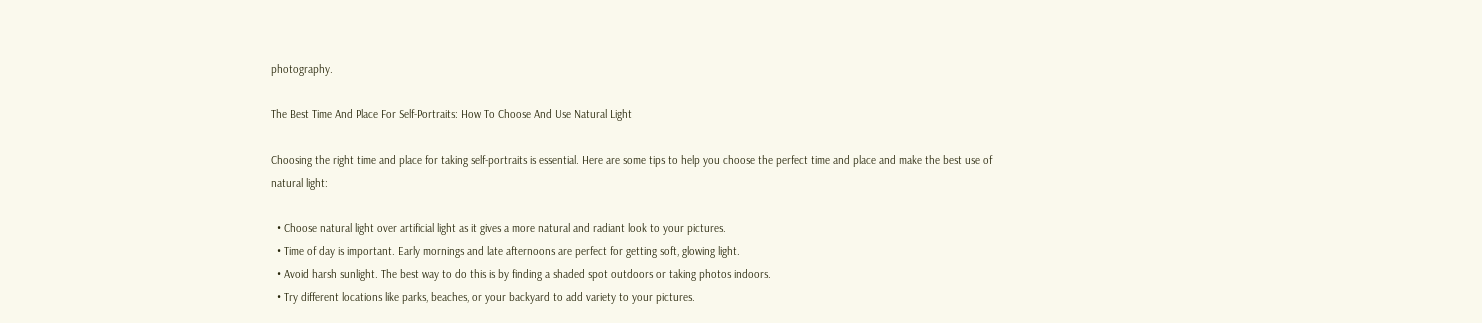photography.

The Best Time And Place For Self-Portraits: How To Choose And Use Natural Light

Choosing the right time and place for taking self-portraits is essential. Here are some tips to help you choose the perfect time and place and make the best use of natural light:

  • Choose natural light over artificial light as it gives a more natural and radiant look to your pictures.
  • Time of day is important. Early mornings and late afternoons are perfect for getting soft, glowing light.
  • Avoid harsh sunlight. The best way to do this is by finding a shaded spot outdoors or taking photos indoors.
  • Try different locations like parks, beaches, or your backyard to add variety to your pictures.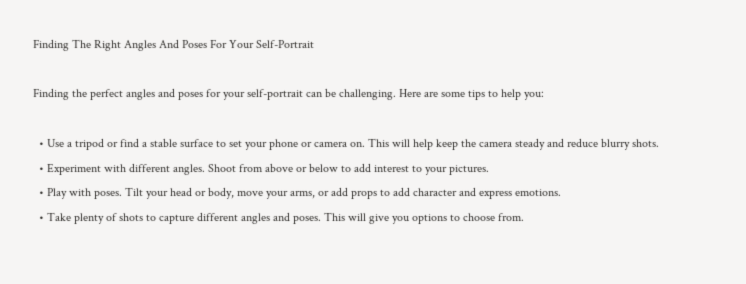Finding The Right Angles And Poses For Your Self-Portrait

Finding the perfect angles and poses for your self-portrait can be challenging. Here are some tips to help you:

  • Use a tripod or find a stable surface to set your phone or camera on. This will help keep the camera steady and reduce blurry shots.
  • Experiment with different angles. Shoot from above or below to add interest to your pictures.
  • Play with poses. Tilt your head or body, move your arms, or add props to add character and express emotions.
  • Take plenty of shots to capture different angles and poses. This will give you options to choose from.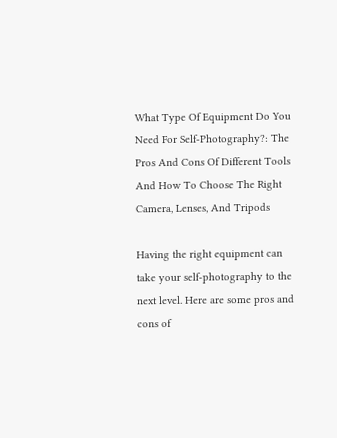What Type Of Equipment Do You Need For Self-Photography?: The Pros And Cons Of Different Tools And How To Choose The Right Camera, Lenses, And Tripods

Having the right equipment can take your self-photography to the next level. Here are some pros and cons of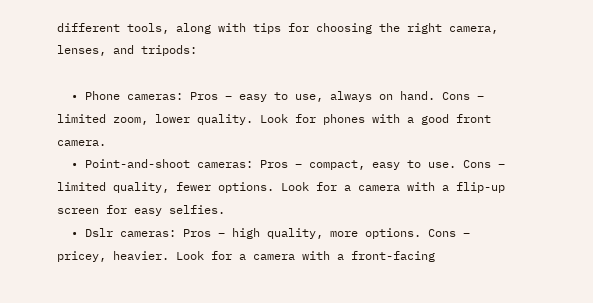different tools, along with tips for choosing the right camera, lenses, and tripods:

  • Phone cameras: Pros – easy to use, always on hand. Cons – limited zoom, lower quality. Look for phones with a good front camera.
  • Point-and-shoot cameras: Pros – compact, easy to use. Cons – limited quality, fewer options. Look for a camera with a flip-up screen for easy selfies.
  • Dslr cameras: Pros – high quality, more options. Cons – pricey, heavier. Look for a camera with a front-facing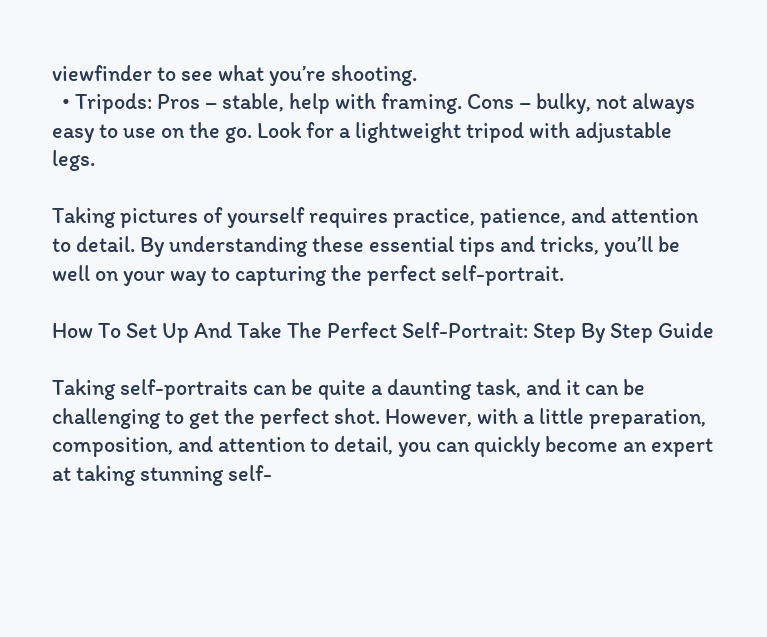viewfinder to see what you’re shooting.
  • Tripods: Pros – stable, help with framing. Cons – bulky, not always easy to use on the go. Look for a lightweight tripod with adjustable legs.

Taking pictures of yourself requires practice, patience, and attention to detail. By understanding these essential tips and tricks, you’ll be well on your way to capturing the perfect self-portrait.

How To Set Up And Take The Perfect Self-Portrait: Step By Step Guide

Taking self-portraits can be quite a daunting task, and it can be challenging to get the perfect shot. However, with a little preparation, composition, and attention to detail, you can quickly become an expert at taking stunning self-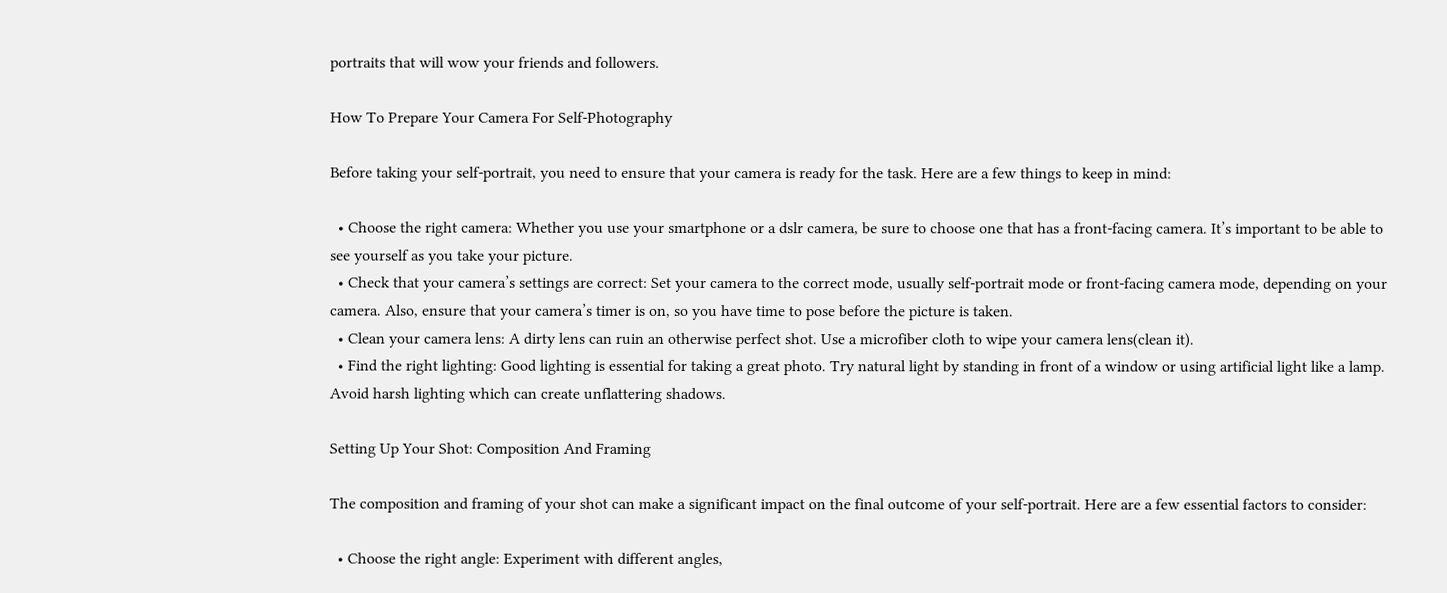portraits that will wow your friends and followers.

How To Prepare Your Camera For Self-Photography

Before taking your self-portrait, you need to ensure that your camera is ready for the task. Here are a few things to keep in mind:

  • Choose the right camera: Whether you use your smartphone or a dslr camera, be sure to choose one that has a front-facing camera. It’s important to be able to see yourself as you take your picture.
  • Check that your camera’s settings are correct: Set your camera to the correct mode, usually self-portrait mode or front-facing camera mode, depending on your camera. Also, ensure that your camera’s timer is on, so you have time to pose before the picture is taken.
  • Clean your camera lens: A dirty lens can ruin an otherwise perfect shot. Use a microfiber cloth to wipe your camera lens(clean it).
  • Find the right lighting: Good lighting is essential for taking a great photo. Try natural light by standing in front of a window or using artificial light like a lamp. Avoid harsh lighting which can create unflattering shadows.

Setting Up Your Shot: Composition And Framing

The composition and framing of your shot can make a significant impact on the final outcome of your self-portrait. Here are a few essential factors to consider:

  • Choose the right angle: Experiment with different angles,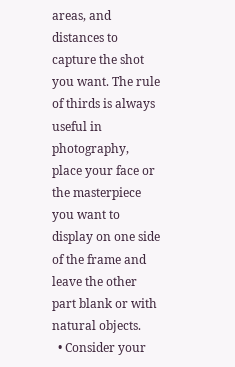areas, and distances to capture the shot you want. The rule of thirds is always useful in photography, place your face or the masterpiece you want to display on one side of the frame and leave the other part blank or with natural objects.
  • Consider your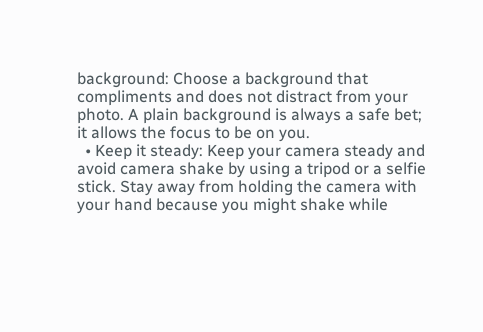background: Choose a background that compliments and does not distract from your photo. A plain background is always a safe bet; it allows the focus to be on you.
  • Keep it steady: Keep your camera steady and avoid camera shake by using a tripod or a selfie stick. Stay away from holding the camera with your hand because you might shake while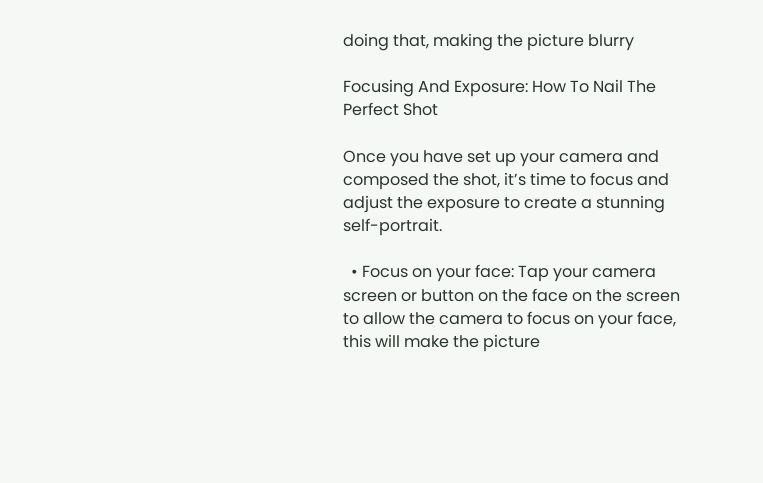doing that, making the picture blurry

Focusing And Exposure: How To Nail The Perfect Shot

Once you have set up your camera and composed the shot, it’s time to focus and adjust the exposure to create a stunning self-portrait.

  • Focus on your face: Tap your camera screen or button on the face on the screen to allow the camera to focus on your face, this will make the picture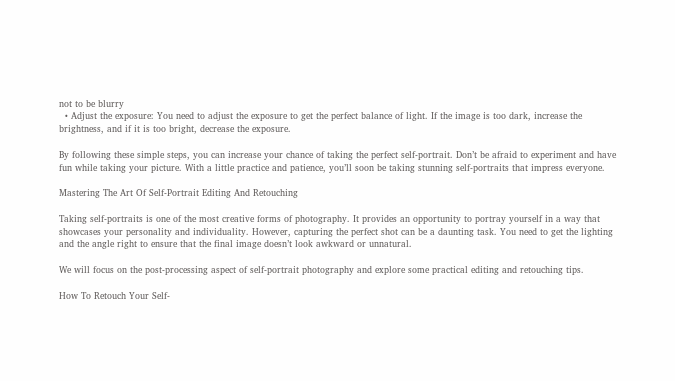not to be blurry
  • Adjust the exposure: You need to adjust the exposure to get the perfect balance of light. If the image is too dark, increase the brightness, and if it is too bright, decrease the exposure.

By following these simple steps, you can increase your chance of taking the perfect self-portrait. Don’t be afraid to experiment and have fun while taking your picture. With a little practice and patience, you’ll soon be taking stunning self-portraits that impress everyone.

Mastering The Art Of Self-Portrait Editing And Retouching

Taking self-portraits is one of the most creative forms of photography. It provides an opportunity to portray yourself in a way that showcases your personality and individuality. However, capturing the perfect shot can be a daunting task. You need to get the lighting and the angle right to ensure that the final image doesn’t look awkward or unnatural.

We will focus on the post-processing aspect of self-portrait photography and explore some practical editing and retouching tips.

How To Retouch Your Self-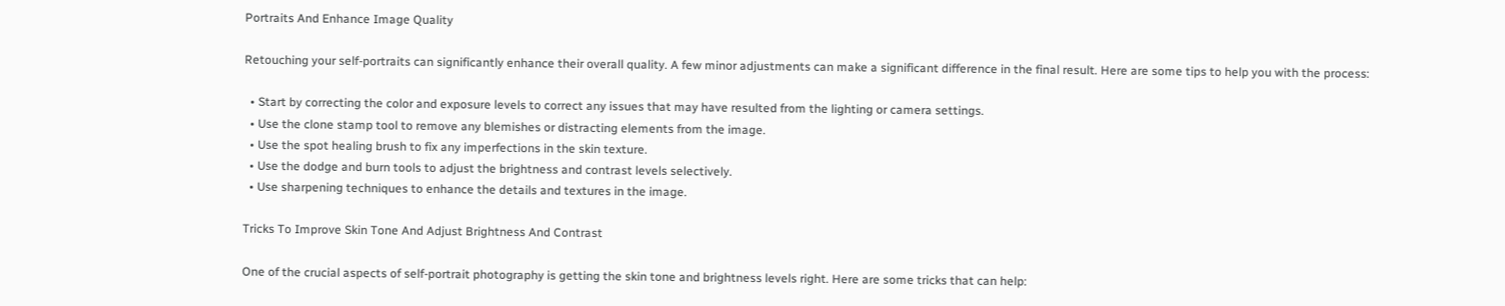Portraits And Enhance Image Quality

Retouching your self-portraits can significantly enhance their overall quality. A few minor adjustments can make a significant difference in the final result. Here are some tips to help you with the process:

  • Start by correcting the color and exposure levels to correct any issues that may have resulted from the lighting or camera settings.
  • Use the clone stamp tool to remove any blemishes or distracting elements from the image.
  • Use the spot healing brush to fix any imperfections in the skin texture.
  • Use the dodge and burn tools to adjust the brightness and contrast levels selectively.
  • Use sharpening techniques to enhance the details and textures in the image.

Tricks To Improve Skin Tone And Adjust Brightness And Contrast

One of the crucial aspects of self-portrait photography is getting the skin tone and brightness levels right. Here are some tricks that can help: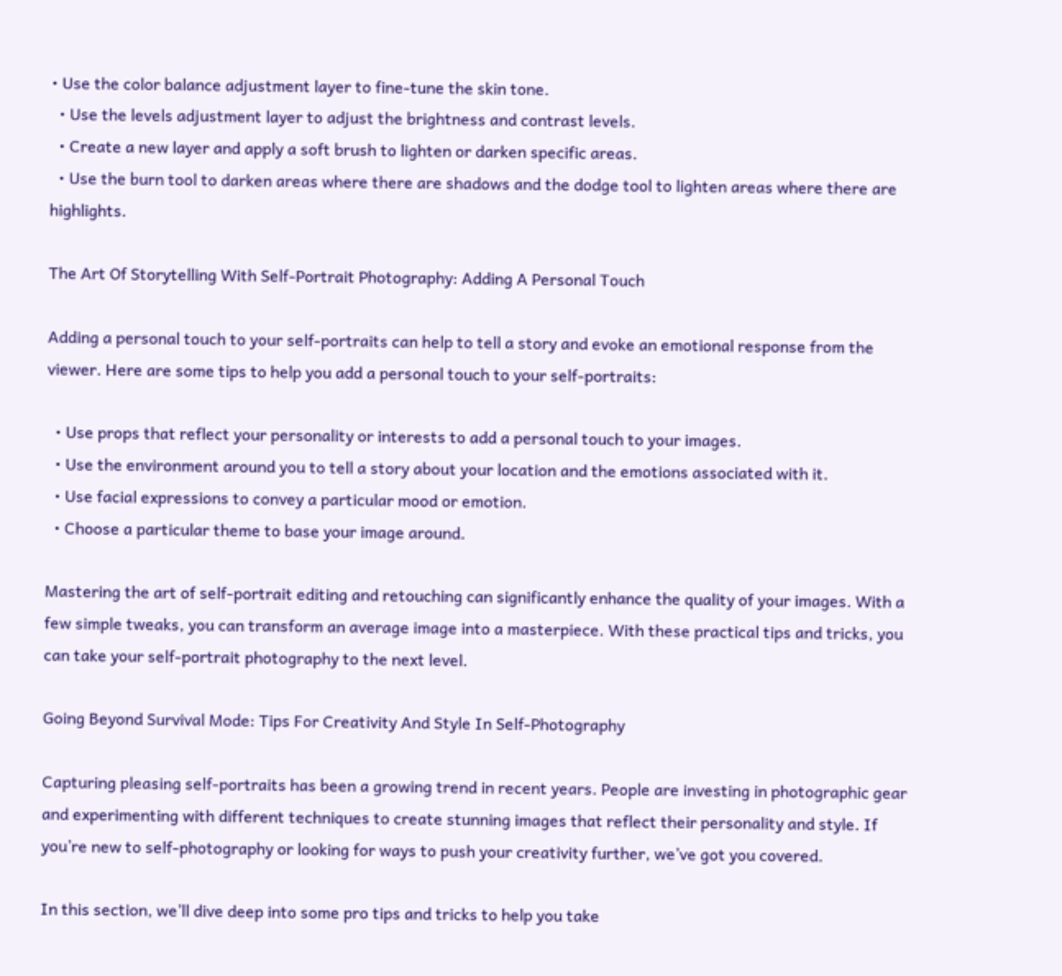• Use the color balance adjustment layer to fine-tune the skin tone.
  • Use the levels adjustment layer to adjust the brightness and contrast levels.
  • Create a new layer and apply a soft brush to lighten or darken specific areas.
  • Use the burn tool to darken areas where there are shadows and the dodge tool to lighten areas where there are highlights.

The Art Of Storytelling With Self-Portrait Photography: Adding A Personal Touch

Adding a personal touch to your self-portraits can help to tell a story and evoke an emotional response from the viewer. Here are some tips to help you add a personal touch to your self-portraits:

  • Use props that reflect your personality or interests to add a personal touch to your images.
  • Use the environment around you to tell a story about your location and the emotions associated with it.
  • Use facial expressions to convey a particular mood or emotion.
  • Choose a particular theme to base your image around.

Mastering the art of self-portrait editing and retouching can significantly enhance the quality of your images. With a few simple tweaks, you can transform an average image into a masterpiece. With these practical tips and tricks, you can take your self-portrait photography to the next level.

Going Beyond Survival Mode: Tips For Creativity And Style In Self-Photography

Capturing pleasing self-portraits has been a growing trend in recent years. People are investing in photographic gear and experimenting with different techniques to create stunning images that reflect their personality and style. If you’re new to self-photography or looking for ways to push your creativity further, we’ve got you covered.

In this section, we’ll dive deep into some pro tips and tricks to help you take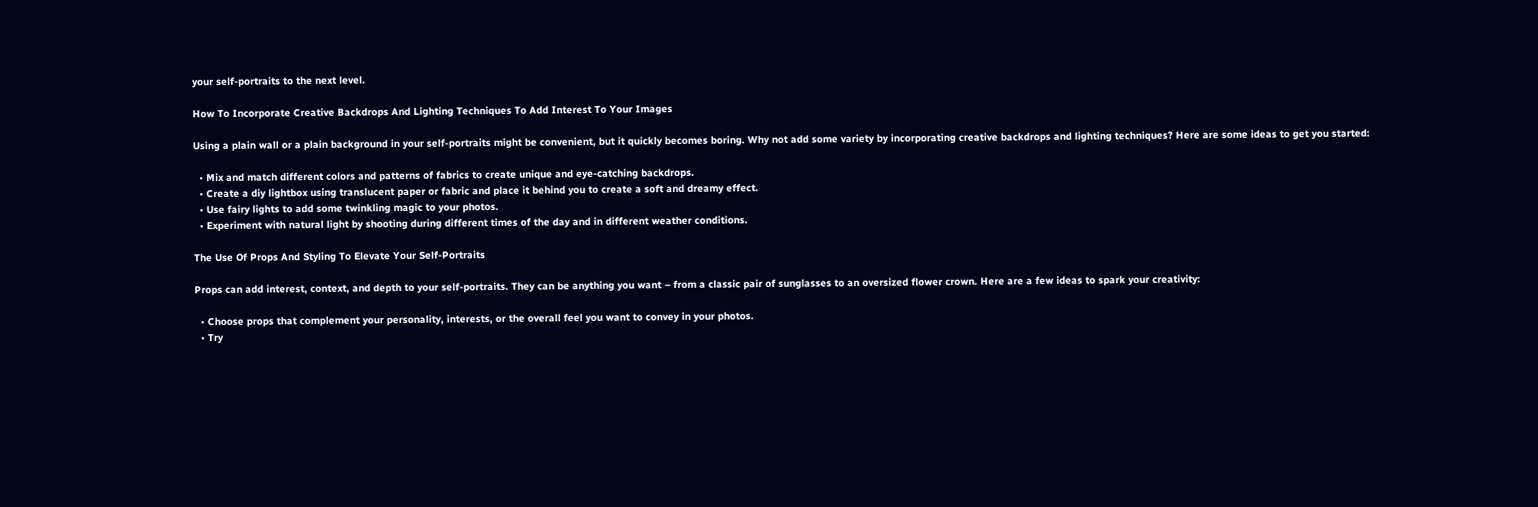your self-portraits to the next level.

How To Incorporate Creative Backdrops And Lighting Techniques To Add Interest To Your Images

Using a plain wall or a plain background in your self-portraits might be convenient, but it quickly becomes boring. Why not add some variety by incorporating creative backdrops and lighting techniques? Here are some ideas to get you started:

  • Mix and match different colors and patterns of fabrics to create unique and eye-catching backdrops.
  • Create a diy lightbox using translucent paper or fabric and place it behind you to create a soft and dreamy effect.
  • Use fairy lights to add some twinkling magic to your photos.
  • Experiment with natural light by shooting during different times of the day and in different weather conditions.

The Use Of Props And Styling To Elevate Your Self-Portraits

Props can add interest, context, and depth to your self-portraits. They can be anything you want – from a classic pair of sunglasses to an oversized flower crown. Here are a few ideas to spark your creativity:

  • Choose props that complement your personality, interests, or the overall feel you want to convey in your photos.
  • Try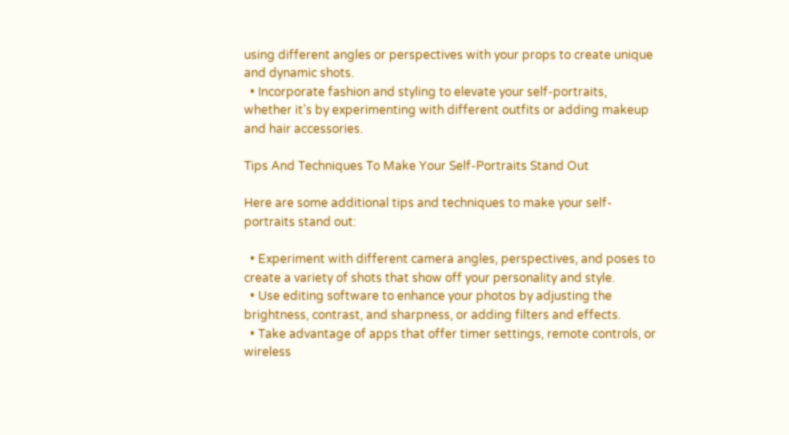using different angles or perspectives with your props to create unique and dynamic shots.
  • Incorporate fashion and styling to elevate your self-portraits, whether it’s by experimenting with different outfits or adding makeup and hair accessories.

Tips And Techniques To Make Your Self-Portraits Stand Out

Here are some additional tips and techniques to make your self-portraits stand out:

  • Experiment with different camera angles, perspectives, and poses to create a variety of shots that show off your personality and style.
  • Use editing software to enhance your photos by adjusting the brightness, contrast, and sharpness, or adding filters and effects.
  • Take advantage of apps that offer timer settings, remote controls, or wireless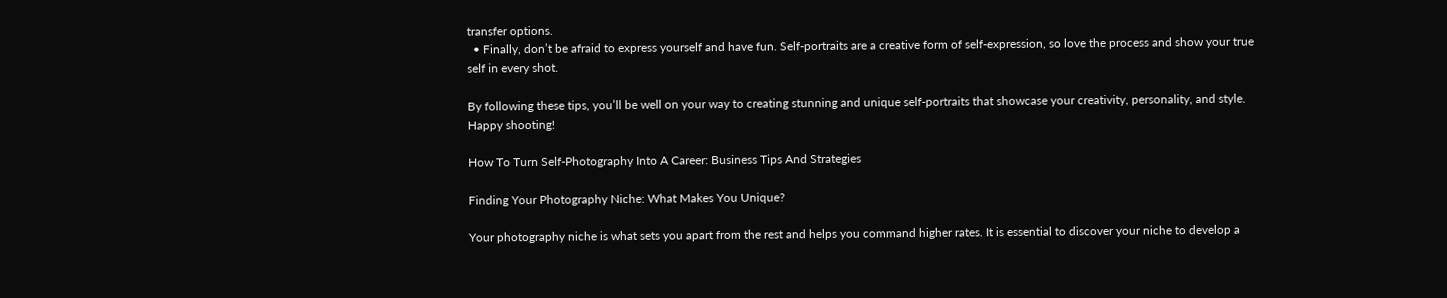transfer options.
  • Finally, don’t be afraid to express yourself and have fun. Self-portraits are a creative form of self-expression, so love the process and show your true self in every shot.

By following these tips, you’ll be well on your way to creating stunning and unique self-portraits that showcase your creativity, personality, and style. Happy shooting!

How To Turn Self-Photography Into A Career: Business Tips And Strategies

Finding Your Photography Niche: What Makes You Unique?

Your photography niche is what sets you apart from the rest and helps you command higher rates. It is essential to discover your niche to develop a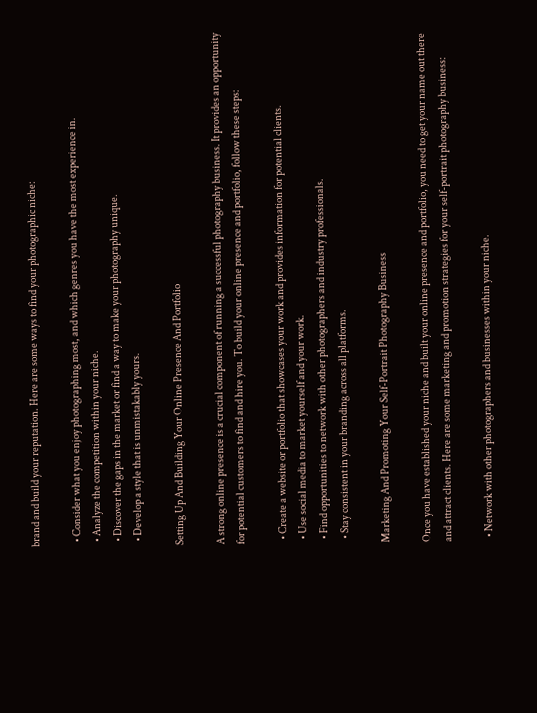brand and build your reputation. Here are some ways to find your photographic niche:

  • Consider what you enjoy photographing most, and which genres you have the most experience in.
  • Analyze the competition within your niche.
  • Discover the gaps in the market or find a way to make your photography unique.
  • Develop a style that is unmistakably yours.

Setting Up And Building Your Online Presence And Portfolio

A strong online presence is a crucial component of running a successful photography business. It provides an opportunity for potential customers to find and hire you. To build your online presence and portfolio, follow these steps:

  • Create a website or portfolio that showcases your work and provides information for potential clients.
  • Use social media to market yourself and your work.
  • Find opportunities to network with other photographers and industry professionals.
  • Stay consistent in your branding across all platforms.

Marketing And Promoting Your Self-Portrait Photography Business

Once you have established your niche and built your online presence and portfolio, you need to get your name out there and attract clients. Here are some marketing and promotion strategies for your self-portrait photography business:

  • Network with other photographers and businesses within your niche.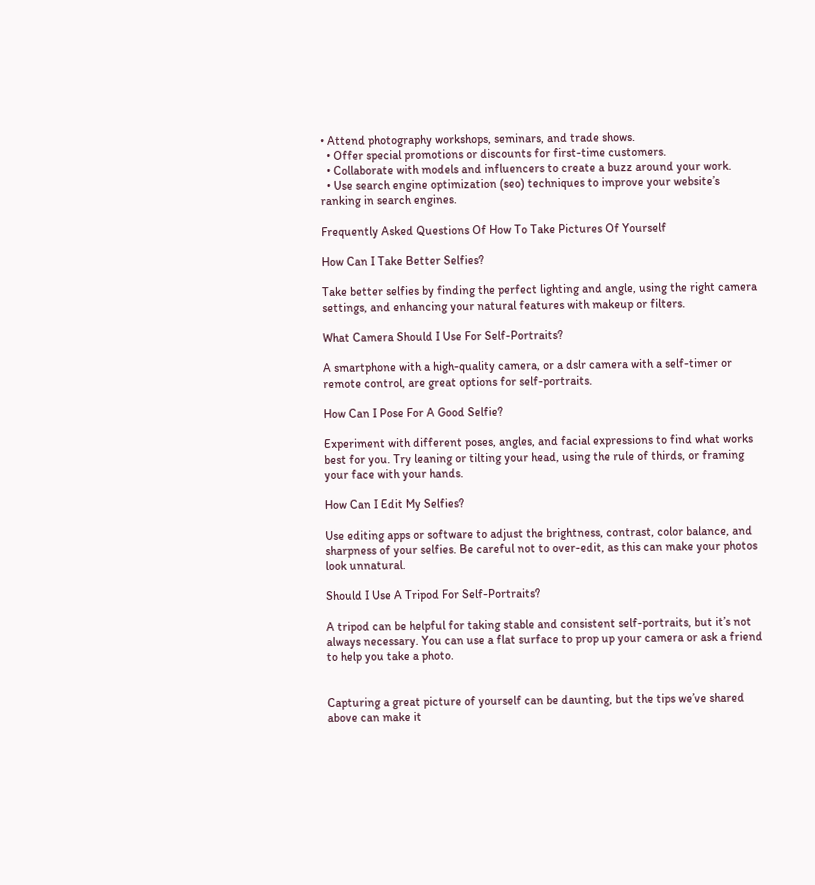• Attend photography workshops, seminars, and trade shows.
  • Offer special promotions or discounts for first-time customers.
  • Collaborate with models and influencers to create a buzz around your work.
  • Use search engine optimization (seo) techniques to improve your website’s ranking in search engines.

Frequently Asked Questions Of How To Take Pictures Of Yourself

How Can I Take Better Selfies?

Take better selfies by finding the perfect lighting and angle, using the right camera settings, and enhancing your natural features with makeup or filters.

What Camera Should I Use For Self-Portraits?

A smartphone with a high-quality camera, or a dslr camera with a self-timer or remote control, are great options for self-portraits.

How Can I Pose For A Good Selfie?

Experiment with different poses, angles, and facial expressions to find what works best for you. Try leaning or tilting your head, using the rule of thirds, or framing your face with your hands.

How Can I Edit My Selfies?

Use editing apps or software to adjust the brightness, contrast, color balance, and sharpness of your selfies. Be careful not to over-edit, as this can make your photos look unnatural.

Should I Use A Tripod For Self-Portraits?

A tripod can be helpful for taking stable and consistent self-portraits, but it’s not always necessary. You can use a flat surface to prop up your camera or ask a friend to help you take a photo.


Capturing a great picture of yourself can be daunting, but the tips we’ve shared above can make it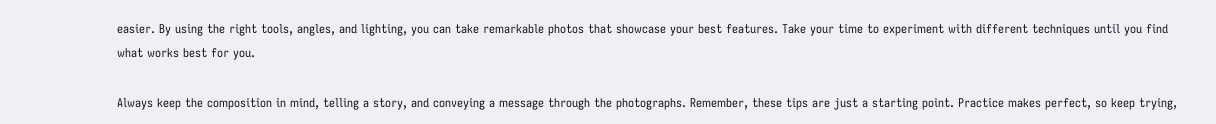easier. By using the right tools, angles, and lighting, you can take remarkable photos that showcase your best features. Take your time to experiment with different techniques until you find what works best for you.

Always keep the composition in mind, telling a story, and conveying a message through the photographs. Remember, these tips are just a starting point. Practice makes perfect, so keep trying,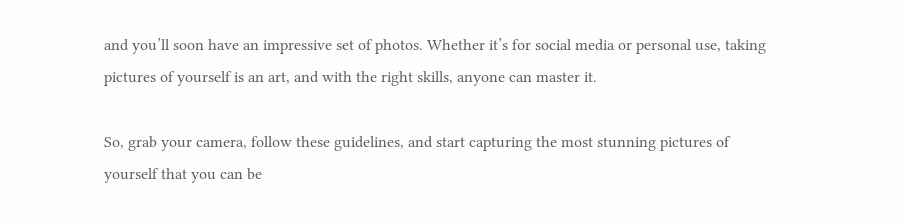and you’ll soon have an impressive set of photos. Whether it’s for social media or personal use, taking pictures of yourself is an art, and with the right skills, anyone can master it.

So, grab your camera, follow these guidelines, and start capturing the most stunning pictures of yourself that you can be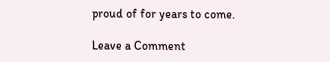proud of for years to come.

Leave a Comment